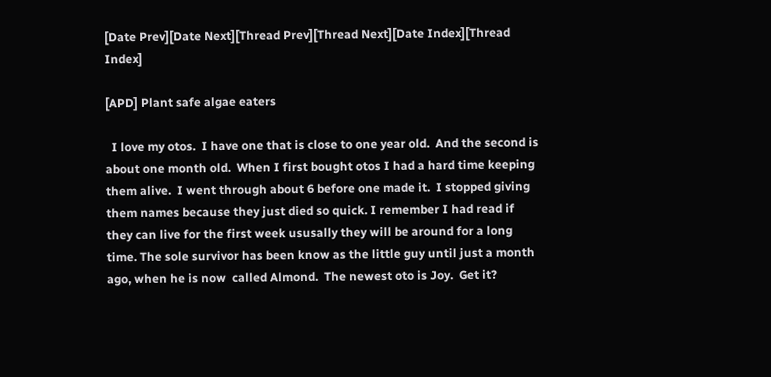[Date Prev][Date Next][Thread Prev][Thread Next][Date Index][Thread Index]

[APD] Plant safe algae eaters

  I love my otos.  I have one that is close to one year old.  And the second is about one month old.  When I first bought otos I had a hard time keeping them alive.  I went through about 6 before one made it.  I stopped giving them names because they just died so quick. I remember I had read if they can live for the first week ususally they will be around for a long time. The sole survivor has been know as the little guy until just a month ago, when he is now  called Almond.  The newest oto is Joy.  Get it?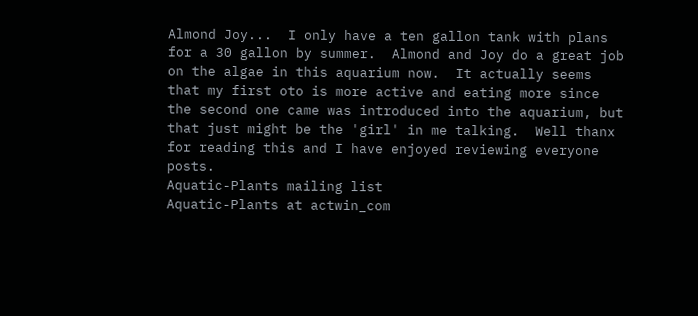Almond Joy...  I only have a ten gallon tank with plans for a 30 gallon by summer.  Almond and Joy do a great job on the algae in this aquarium now.  It actually seems that my first oto is more active and eating more since the second one came was introduced into the aquarium, but that just might be the 'girl' in me talking.  Well thanx for reading this and I have enjoyed reviewing everyone posts.
Aquatic-Plants mailing list
Aquatic-Plants at actwin_com